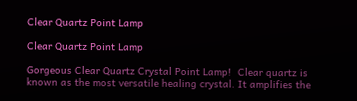Clear Quartz Point Lamp

Clear Quartz Point Lamp

Gorgeous Clear Quartz Crystal Point Lamp!  Clear quartz is known as the most versatile healing crystal. It amplifies the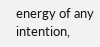energy of any intention,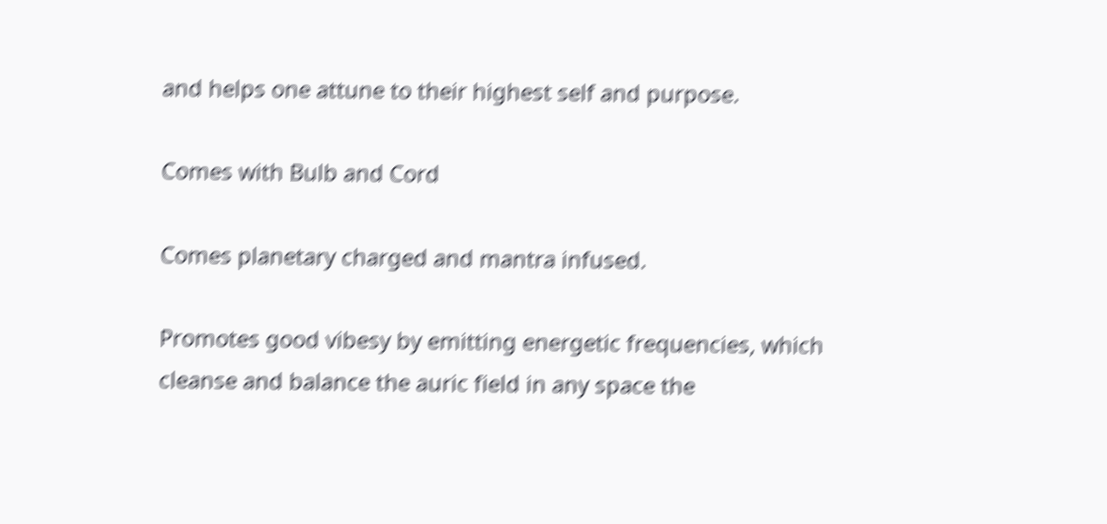and helps one attune to their highest self and purpose.

Comes with Bulb and Cord

Comes planetary charged and mantra infused.

Promotes good vibesy by emitting energetic frequencies, which cleanse and balance the auric field in any space the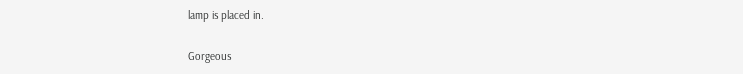lamp is placed in.

Gorgeous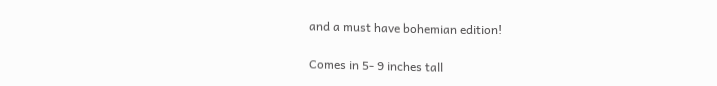and a must have bohemian edition!

Comes in 5- 9 inches tall